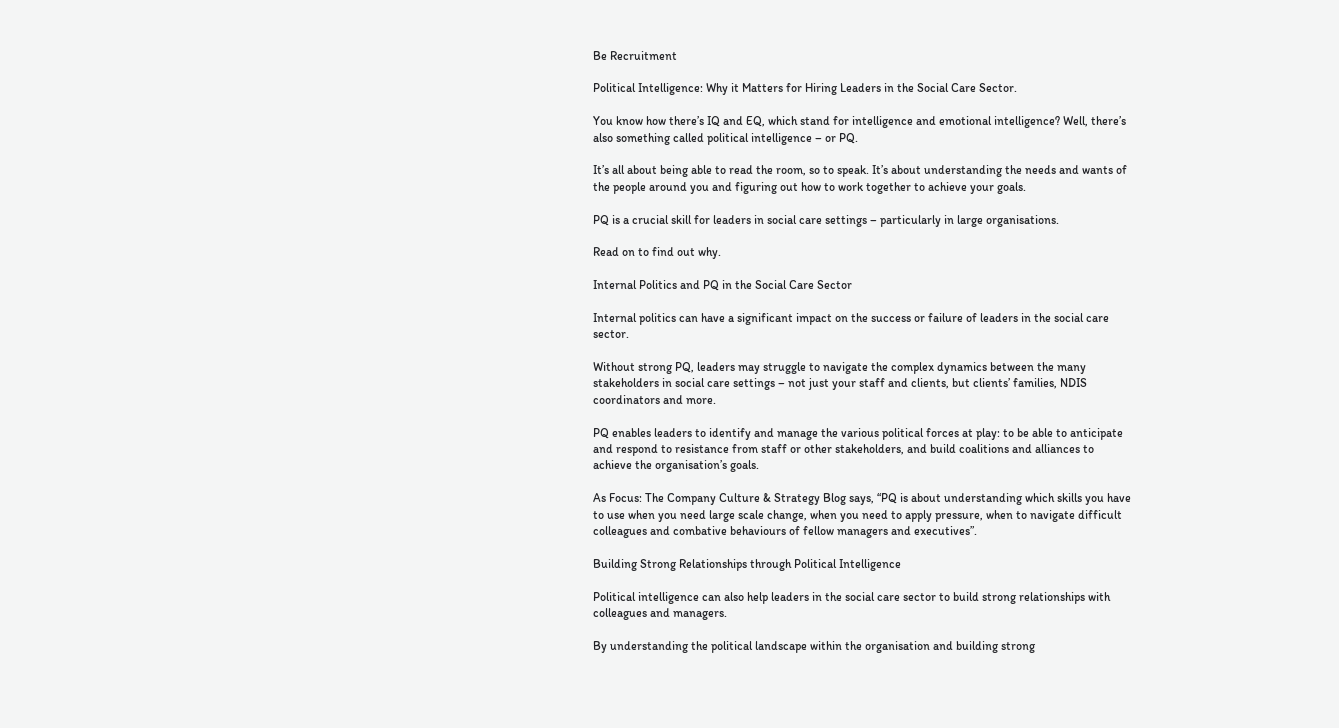Be Recruitment

Political Intelligence: Why it Matters for Hiring Leaders in the Social Care Sector.

You know how there’s IQ and EQ, which stand for intelligence and emotional intelligence? Well, there’s also something called political intelligence – or PQ.

It’s all about being able to read the room, so to speak. It’s about understanding the needs and wants of the people around you and figuring out how to work together to achieve your goals.

PQ is a crucial skill for leaders in social care settings – particularly in large organisations.

Read on to find out why.

Internal Politics and PQ in the Social Care Sector

Internal politics can have a significant impact on the success or failure of leaders in the social care sector.

Without strong PQ, leaders may struggle to navigate the complex dynamics between the many stakeholders in social care settings – not just your staff and clients, but clients’ families, NDIS coordinators and more.

PQ enables leaders to identify and manage the various political forces at play: to be able to anticipate and respond to resistance from staff or other stakeholders, and build coalitions and alliances to achieve the organisation’s goals.

As Focus: The Company Culture & Strategy Blog says, “PQ is about understanding which skills you have to use when you need large scale change, when you need to apply pressure, when to navigate difficult colleagues and combative behaviours of fellow managers and executives”.

Building Strong Relationships through Political Intelligence

Political intelligence can also help leaders in the social care sector to build strong relationships with colleagues and managers.

By understanding the political landscape within the organisation and building strong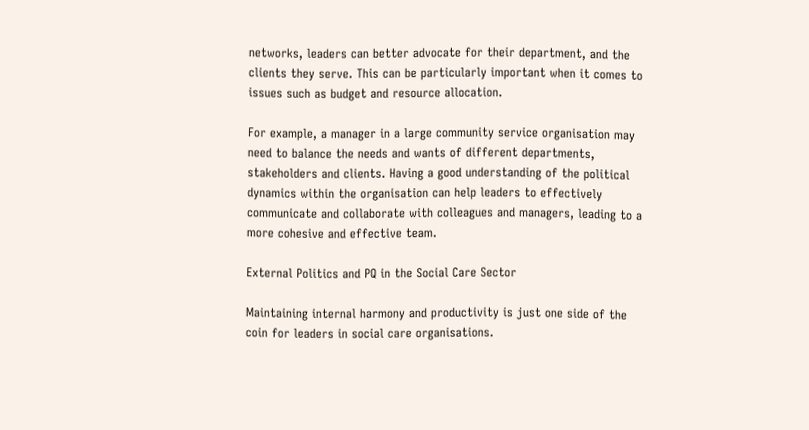networks, leaders can better advocate for their department, and the clients they serve. This can be particularly important when it comes to issues such as budget and resource allocation.

For example, a manager in a large community service organisation may need to balance the needs and wants of different departments, stakeholders and clients. Having a good understanding of the political dynamics within the organisation can help leaders to effectively communicate and collaborate with colleagues and managers, leading to a more cohesive and effective team.

External Politics and PQ in the Social Care Sector

Maintaining internal harmony and productivity is just one side of the coin for leaders in social care organisations.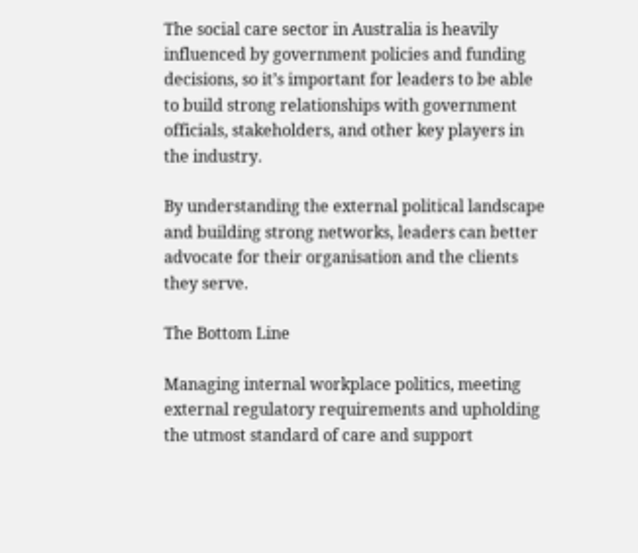The social care sector in Australia is heavily influenced by government policies and funding decisions, so it’s important for leaders to be able to build strong relationships with government officials, stakeholders, and other key players in the industry.

By understanding the external political landscape and building strong networks, leaders can better advocate for their organisation and the clients they serve.

The Bottom Line

Managing internal workplace politics, meeting external regulatory requirements and upholding the utmost standard of care and support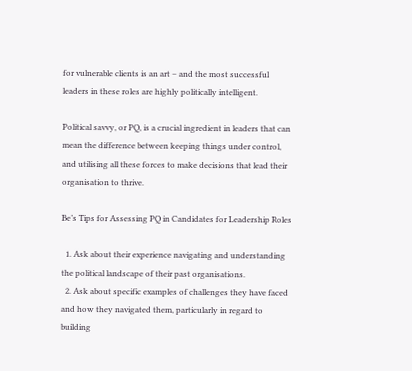for vulnerable clients is an art – and the most successful leaders in these roles are highly politically intelligent.

Political savvy, or PQ, is a crucial ingredient in leaders that can mean the difference between keeping things under control, and utilising all these forces to make decisions that lead their organisation to thrive.

Be’s Tips for Assessing PQ in Candidates for Leadership Roles

  1. Ask about their experience navigating and understanding the political landscape of their past organisations.
  2. Ask about specific examples of challenges they have faced and how they navigated them, particularly in regard to building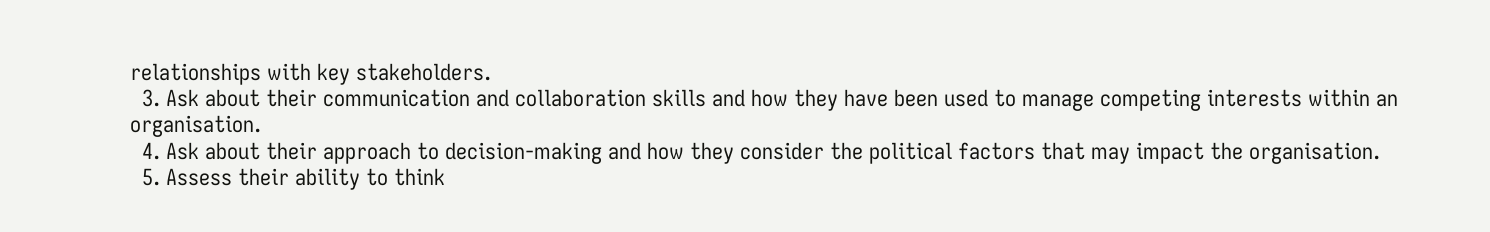relationships with key stakeholders.
  3. Ask about their communication and collaboration skills and how they have been used to manage competing interests within an organisation.
  4. Ask about their approach to decision-making and how they consider the political factors that may impact the organisation.
  5. Assess their ability to think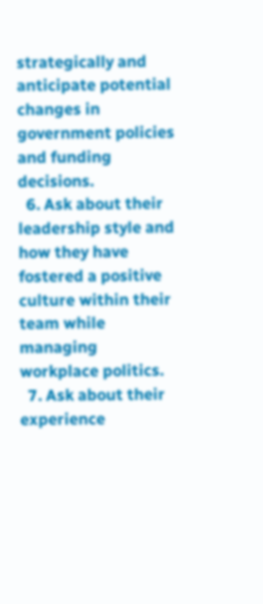strategically and anticipate potential changes in government policies and funding decisions.
  6. Ask about their leadership style and how they have fostered a positive culture within their team while managing workplace politics.
  7. Ask about their experience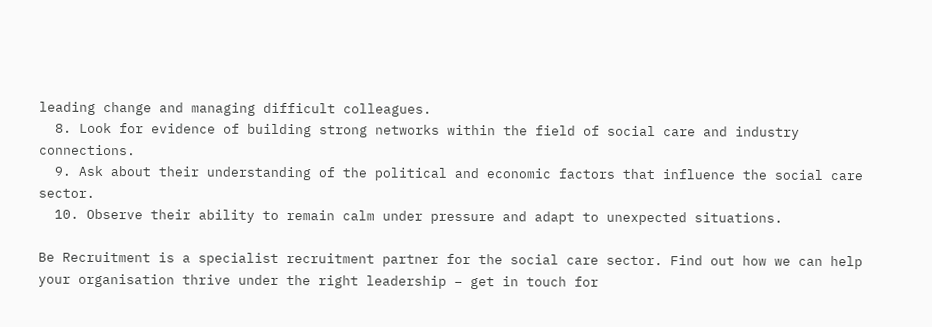leading change and managing difficult colleagues.
  8. Look for evidence of building strong networks within the field of social care and industry connections.
  9. Ask about their understanding of the political and economic factors that influence the social care sector.
  10. Observe their ability to remain calm under pressure and adapt to unexpected situations.

Be Recruitment is a specialist recruitment partner for the social care sector. Find out how we can help your organisation thrive under the right leadership – get in touch for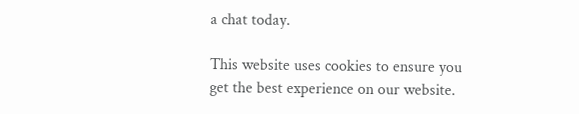a chat today.

This website uses cookies to ensure you get the best experience on our website.